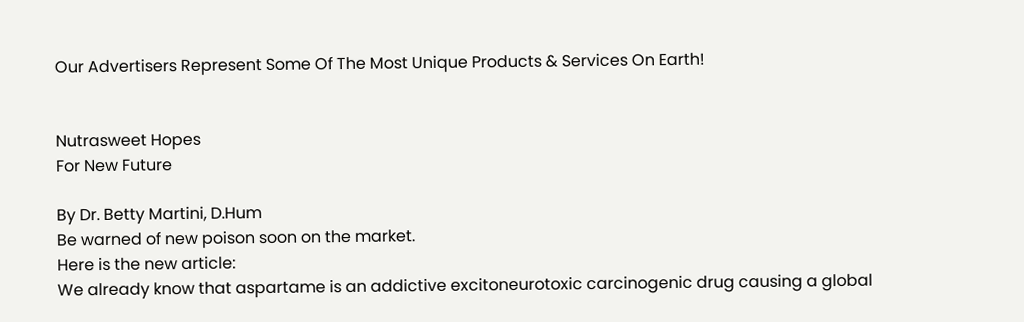Our Advertisers Represent Some Of The Most Unique Products & Services On Earth!


Nutrasweet Hopes
For New Future

By Dr. Betty Martini, D.Hum
Be warned of new poison soon on the market.
Here is the new article:
We already know that aspartame is an addictive excitoneurotoxic carcinogenic drug causing a global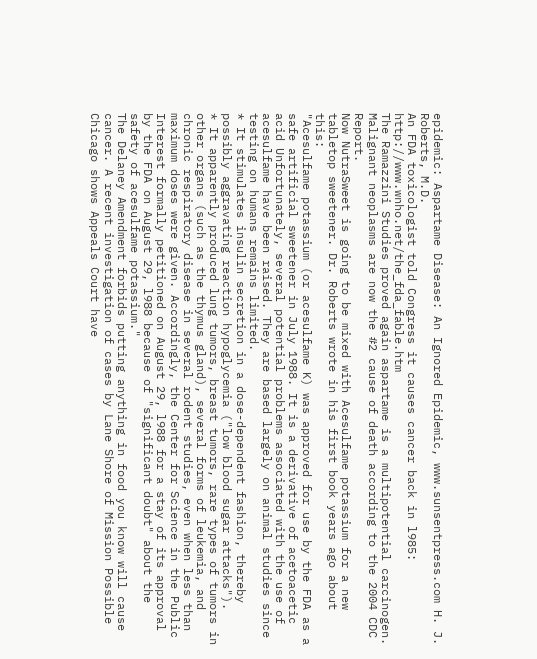epidemic: Aspartame Disease: An Ignored Epidemic, www.sunsentpress.com H. J. Roberts, M.D.
An FDA toxicologist told Congress it causes cancer back in l985: http://www.wnho.net/the_fda_fable.htm
The Ramazzini Studies proved again aspartame is a multipotential carcinogen. Malignant neoplasms are now the #2 cause of death according to the 2004 CDC Report.
Now NutraSweet is going to be mixed with Acesulfame potassium for a new tabletop sweetener. Dr. Roberts wrote in his first book years ago about this:
"Acesulfame potassium (or acesulfame K) was approved for use by the FDA as a safe artificial sweetener in July 1988. It is a derivative of acetoacetic acid Unfortunately, several potential problems associated with the use of acesulfame have been raised. They are based largely on animal studies since testing on humans remains limited.
* It stimulates insulin secretion in a dose-dependent fashion, thereby possibly aggravating reaction hypoglycemia ("low blood sugar attacks").
* It apparently produced lung tumors, breast tumors, rare types of tumors in other organs (such as the thymus gland), several forms of leukemia, and chronic respiratory disease in several rodent studies, even when less than maximum doses were given. Accordingly, the Center for Science in the Public Interest formally petitioned on August 29, l988 for a stay of its approval by the FDA on August 29, l988 because of "significant doubt" about the safety of acesulfame potassium."
The Delaney Amendment forbids putting anything in food you know will cause cancer. A recent investigation of cases by Lane Shore of Mission Possible Chicago shows Appeals Court have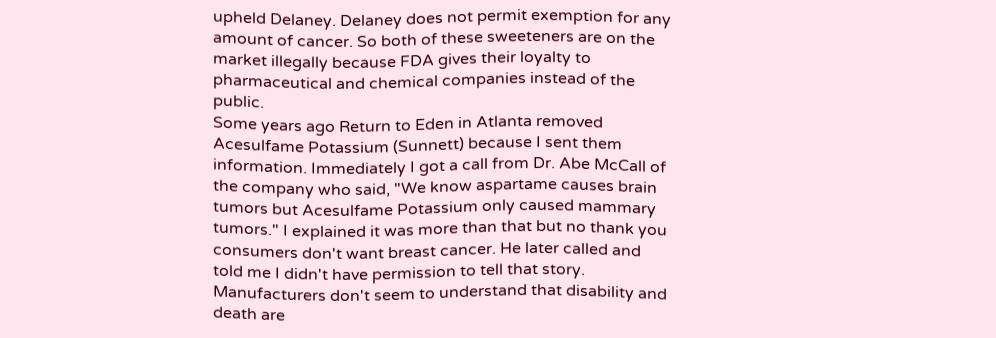upheld Delaney. Delaney does not permit exemption for any amount of cancer. So both of these sweeteners are on the market illegally because FDA gives their loyalty to pharmaceutical and chemical companies instead of the public.
Some years ago Return to Eden in Atlanta removed Acesulfame Potassium (Sunnett) because I sent them information. Immediately I got a call from Dr. Abe McCall of the company who said, "We know aspartame causes brain tumors but Acesulfame Potassium only caused mammary tumors." I explained it was more than that but no thank you consumers don't want breast cancer. He later called and told me I didn't have permission to tell that story. Manufacturers don't seem to understand that disability and death are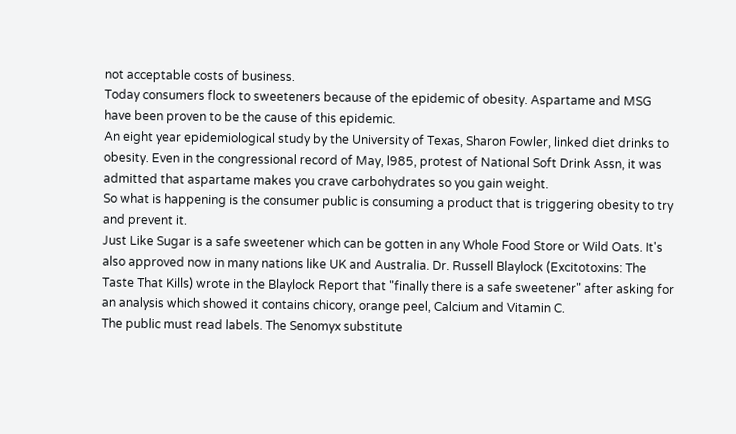not acceptable costs of business.
Today consumers flock to sweeteners because of the epidemic of obesity. Aspartame and MSG have been proven to be the cause of this epidemic.
An eight year epidemiological study by the University of Texas, Sharon Fowler, linked diet drinks to obesity. Even in the congressional record of May, l985, protest of National Soft Drink Assn, it was admitted that aspartame makes you crave carbohydrates so you gain weight.
So what is happening is the consumer public is consuming a product that is triggering obesity to try and prevent it.
Just Like Sugar is a safe sweetener which can be gotten in any Whole Food Store or Wild Oats. It's also approved now in many nations like UK and Australia. Dr. Russell Blaylock (Excitotoxins: The Taste That Kills) wrote in the Blaylock Report that "finally there is a safe sweetener" after asking for an analysis which showed it contains chicory, orange peel, Calcium and Vitamin C.
The public must read labels. The Senomyx substitute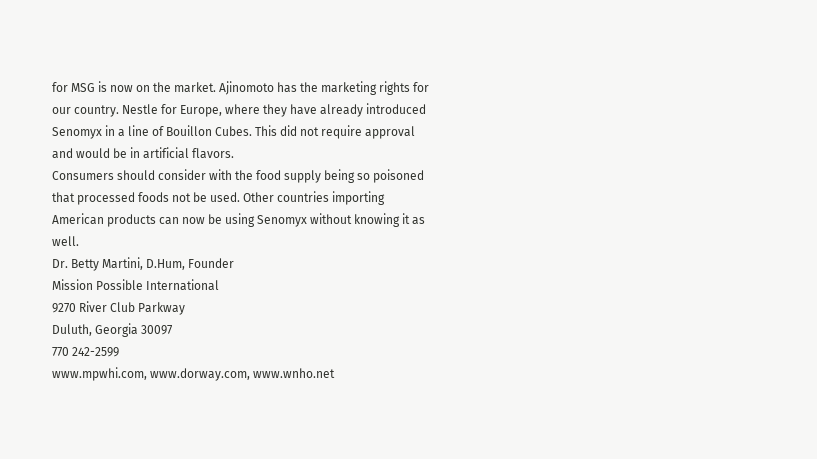for MSG is now on the market. Ajinomoto has the marketing rights for our country. Nestle for Europe, where they have already introduced Senomyx in a line of Bouillon Cubes. This did not require approval and would be in artificial flavors.
Consumers should consider with the food supply being so poisoned that processed foods not be used. Other countries importing American products can now be using Senomyx without knowing it as well.
Dr. Betty Martini, D.Hum, Founder
Mission Possible International
9270 River Club Parkway
Duluth, Georgia 30097
770 242-2599
www.mpwhi.com, www.dorway.com, www.wnho.net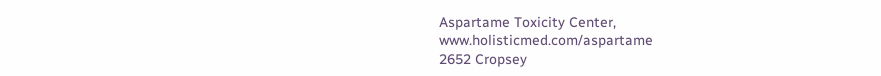Aspartame Toxicity Center, www.holisticmed.com/aspartame
2652 Cropsey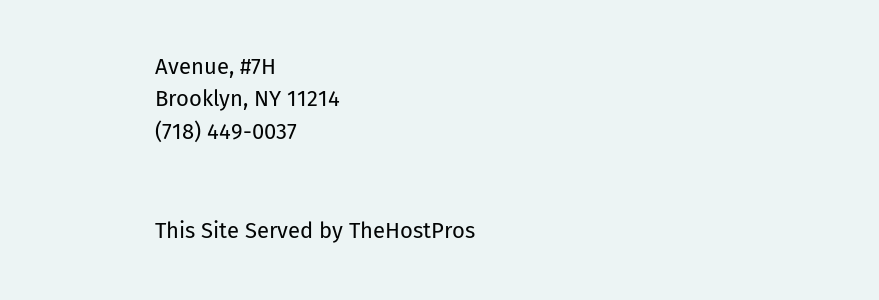Avenue, #7H
Brooklyn, NY 11214
(718) 449-0037


This Site Served by TheHostPros